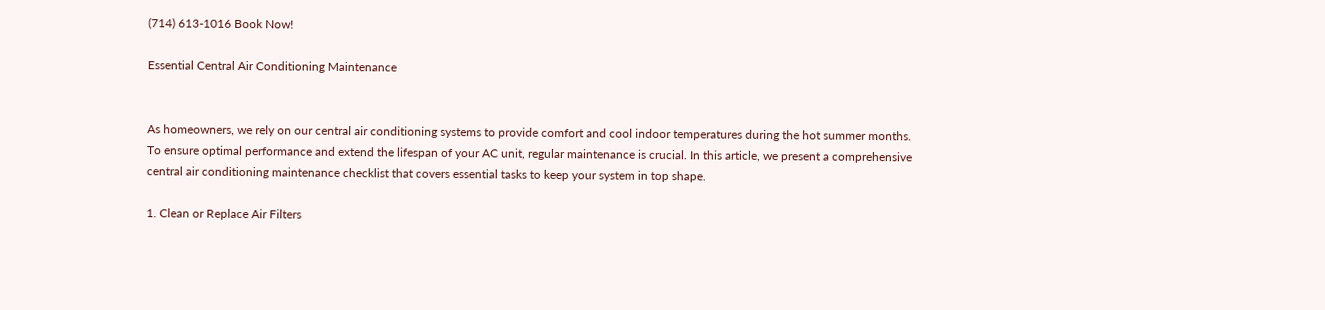(714) 613-1016 Book Now!

Essential Central Air Conditioning Maintenance


As homeowners, we rely on our central air conditioning systems to provide comfort and cool indoor temperatures during the hot summer months. To ensure optimal performance and extend the lifespan of your AC unit, regular maintenance is crucial. In this article, we present a comprehensive central air conditioning maintenance checklist that covers essential tasks to keep your system in top shape.

1. Clean or Replace Air Filters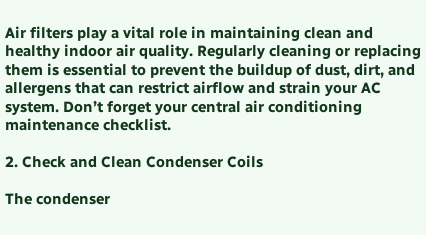Air filters play a vital role in maintaining clean and healthy indoor air quality. Regularly cleaning or replacing them is essential to prevent the buildup of dust, dirt, and allergens that can restrict airflow and strain your AC system. Don’t forget your central air conditioning maintenance checklist.

2. Check and Clean Condenser Coils

The condenser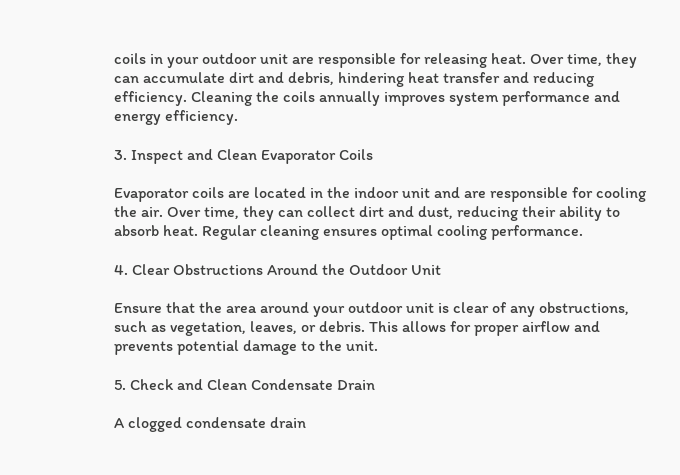coils in your outdoor unit are responsible for releasing heat. Over time, they can accumulate dirt and debris, hindering heat transfer and reducing efficiency. Cleaning the coils annually improves system performance and energy efficiency.

3. Inspect and Clean Evaporator Coils

Evaporator coils are located in the indoor unit and are responsible for cooling the air. Over time, they can collect dirt and dust, reducing their ability to absorb heat. Regular cleaning ensures optimal cooling performance.

4. Clear Obstructions Around the Outdoor Unit

Ensure that the area around your outdoor unit is clear of any obstructions, such as vegetation, leaves, or debris. This allows for proper airflow and prevents potential damage to the unit.

5. Check and Clean Condensate Drain

A clogged condensate drain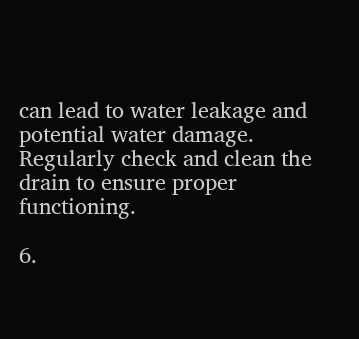can lead to water leakage and potential water damage. Regularly check and clean the drain to ensure proper functioning.

6.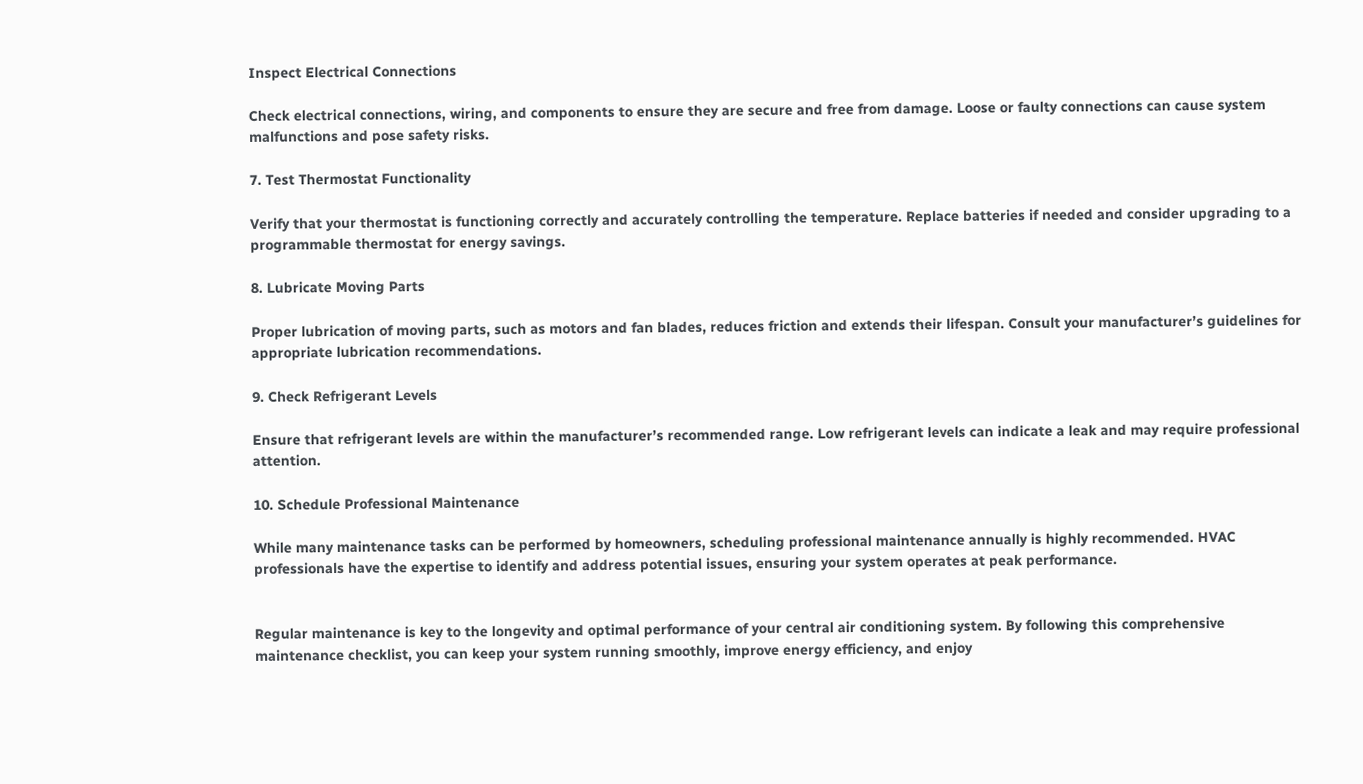Inspect Electrical Connections

Check electrical connections, wiring, and components to ensure they are secure and free from damage. Loose or faulty connections can cause system malfunctions and pose safety risks.

7. Test Thermostat Functionality

Verify that your thermostat is functioning correctly and accurately controlling the temperature. Replace batteries if needed and consider upgrading to a programmable thermostat for energy savings.

8. Lubricate Moving Parts

Proper lubrication of moving parts, such as motors and fan blades, reduces friction and extends their lifespan. Consult your manufacturer’s guidelines for appropriate lubrication recommendations.

9. Check Refrigerant Levels

Ensure that refrigerant levels are within the manufacturer’s recommended range. Low refrigerant levels can indicate a leak and may require professional attention.

10. Schedule Professional Maintenance

While many maintenance tasks can be performed by homeowners, scheduling professional maintenance annually is highly recommended. HVAC professionals have the expertise to identify and address potential issues, ensuring your system operates at peak performance.


Regular maintenance is key to the longevity and optimal performance of your central air conditioning system. By following this comprehensive maintenance checklist, you can keep your system running smoothly, improve energy efficiency, and enjoy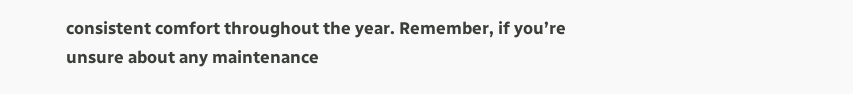consistent comfort throughout the year. Remember, if you’re unsure about any maintenance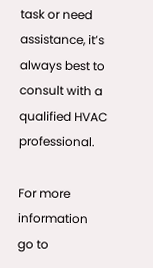task or need assistance, it’s always best to consult with a qualified HVAC professional.

For more information go to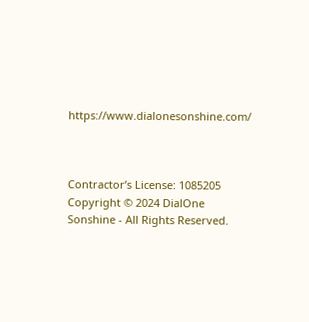https://www.dialonesonshine.com/



Contractor’s License: 1085205
Copyright © 2024 DialOne Sonshine - All Rights Reserved.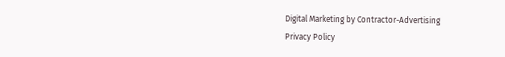Digital Marketing by Contractor-Advertising
Privacy Policy